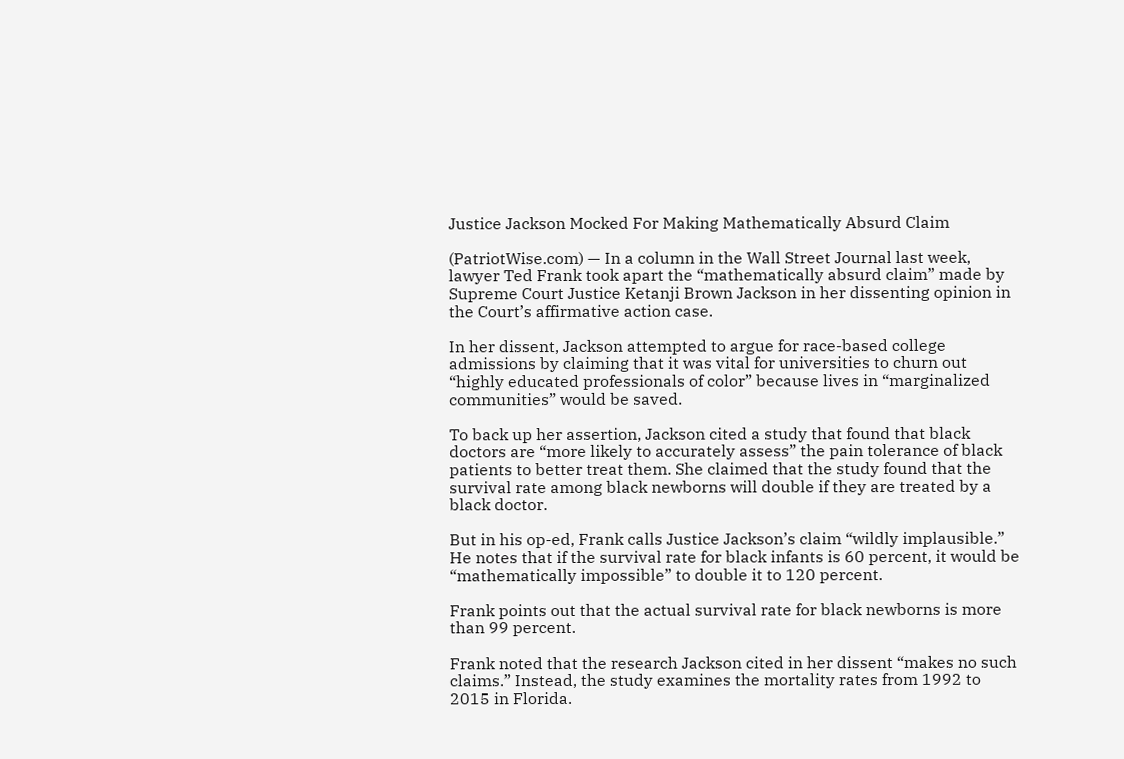Justice Jackson Mocked For Making Mathematically Absurd Claim

(PatriotWise.com) — In a column in the Wall Street Journal last week, lawyer Ted Frank took apart the “mathematically absurd claim” made by Supreme Court Justice Ketanji Brown Jackson in her dissenting opinion in the Court’s affirmative action case.

In her dissent, Jackson attempted to argue for race-based college admissions by claiming that it was vital for universities to churn out “highly educated professionals of color” because lives in “marginalized communities” would be saved.

To back up her assertion, Jackson cited a study that found that black doctors are “more likely to accurately assess” the pain tolerance of black patients to better treat them. She claimed that the study found that the survival rate among black newborns will double if they are treated by a black doctor.

But in his op-ed, Frank calls Justice Jackson’s claim “wildly implausible.” He notes that if the survival rate for black infants is 60 percent, it would be “mathematically impossible” to double it to 120 percent.

Frank points out that the actual survival rate for black newborns is more than 99 percent.

Frank noted that the research Jackson cited in her dissent “makes no such claims.” Instead, the study examines the mortality rates from 1992 to 2015 in Florida.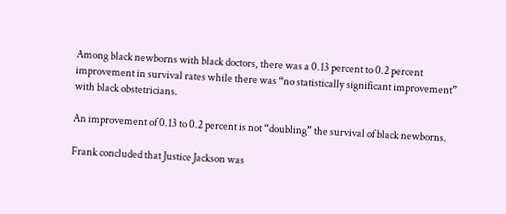Among black newborns with black doctors, there was a 0.13 percent to 0.2 percent improvement in survival rates while there was “no statistically significant improvement” with black obstetricians.

An improvement of 0.13 to 0.2 percent is not “doubling” the survival of black newborns.

Frank concluded that Justice Jackson was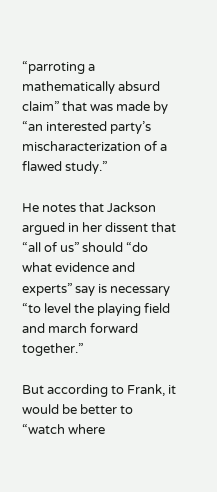“parroting a mathematically absurd claim” that was made by “an interested party’s mischaracterization of a flawed study.”

He notes that Jackson argued in her dissent that “all of us” should “do what evidence and experts” say is necessary “to level the playing field and march forward together.”

But according to Frank, it would be better to “watch where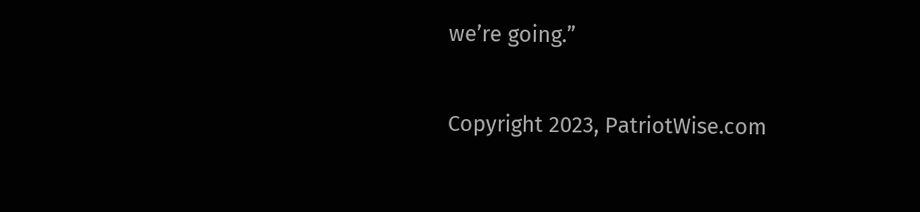we’re going.”

Copyright 2023, PatriotWise.com